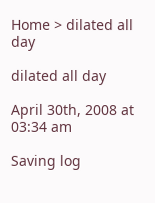Home > dilated all day

dilated all day

April 30th, 2008 at 03:34 am

Saving log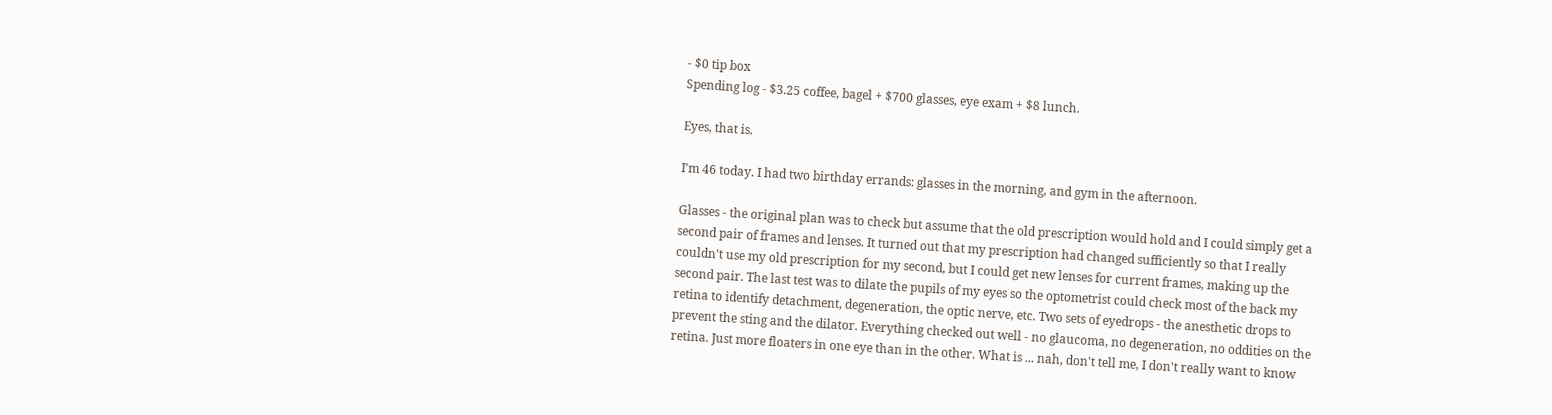- $0 tip box
Spending log - $3.25 coffee, bagel + $700 glasses, eye exam + $8 lunch.

Eyes, that is.

I'm 46 today. I had two birthday errands: glasses in the morning, and gym in the afternoon.

Glasses - the original plan was to check but assume that the old prescription would hold and I could simply get a second pair of frames and lenses. It turned out that my prescription had changed sufficiently so that I really couldn't use my old prescription for my second, but I could get new lenses for current frames, making up the second pair. The last test was to dilate the pupils of my eyes so the optometrist could check most of the back my retina to identify detachment, degeneration, the optic nerve, etc. Two sets of eyedrops - the anesthetic drops to prevent the sting and the dilator. Everything checked out well - no glaucoma, no degeneration, no oddities on the retina. Just more floaters in one eye than in the other. What is ... nah, don't tell me, I don't really want to know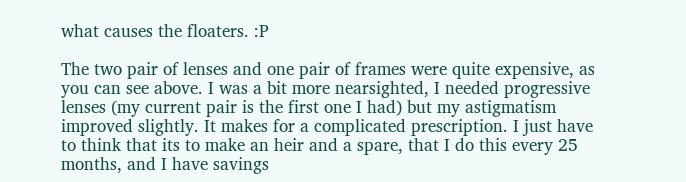what causes the floaters. :P

The two pair of lenses and one pair of frames were quite expensive, as you can see above. I was a bit more nearsighted, I needed progressive lenses (my current pair is the first one I had) but my astigmatism improved slightly. It makes for a complicated prescription. I just have to think that its to make an heir and a spare, that I do this every 25 months, and I have savings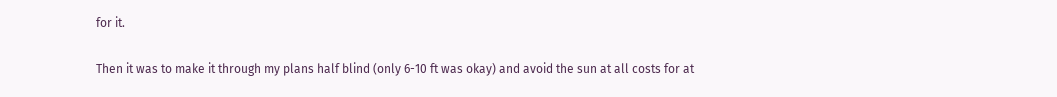for it.

Then it was to make it through my plans half blind (only 6-10 ft was okay) and avoid the sun at all costs for at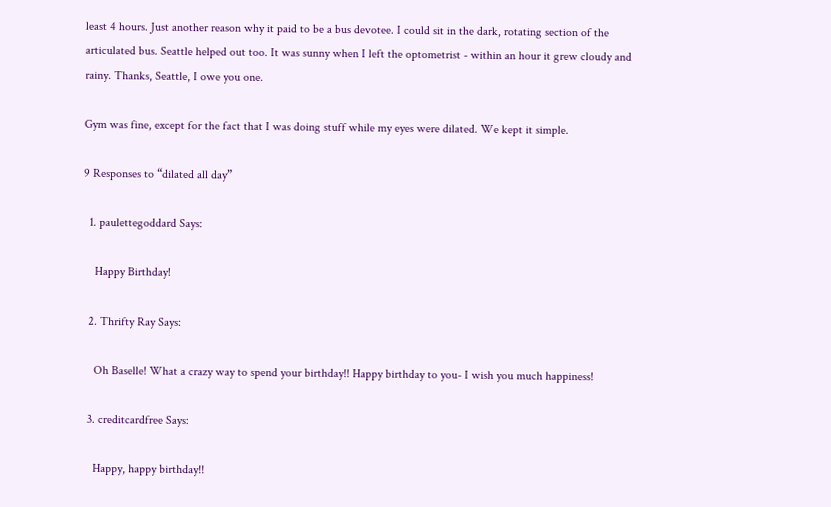least 4 hours. Just another reason why it paid to be a bus devotee. I could sit in the dark, rotating section of the articulated bus. Seattle helped out too. It was sunny when I left the optometrist - within an hour it grew cloudy and rainy. Thanks, Seattle, I owe you one.

Gym was fine, except for the fact that I was doing stuff while my eyes were dilated. We kept it simple.

9 Responses to “dilated all day”

  1. paulettegoddard Says:

    Happy Birthday!

  2. Thrifty Ray Says:

    Oh Baselle! What a crazy way to spend your birthday!! Happy birthday to you- I wish you much happiness!

  3. creditcardfree Says:

    Happy, happy birthday!!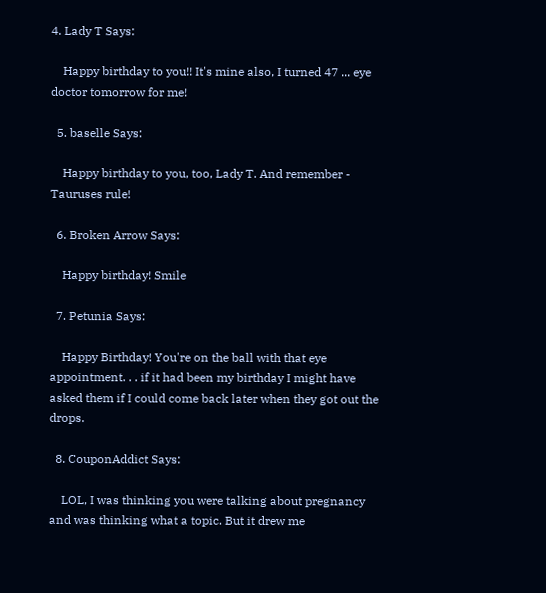4. Lady T Says:

    Happy birthday to you!! It's mine also, I turned 47 ... eye doctor tomorrow for me!

  5. baselle Says:

    Happy birthday to you, too, Lady T. And remember - Tauruses rule!

  6. Broken Arrow Says:

    Happy birthday! Smile

  7. Petunia Says:

    Happy Birthday! You're on the ball with that eye appointment. . . if it had been my birthday I might have asked them if I could come back later when they got out the drops.

  8. CouponAddict Says:

    LOL, I was thinking you were talking about pregnancy and was thinking what a topic. But it drew me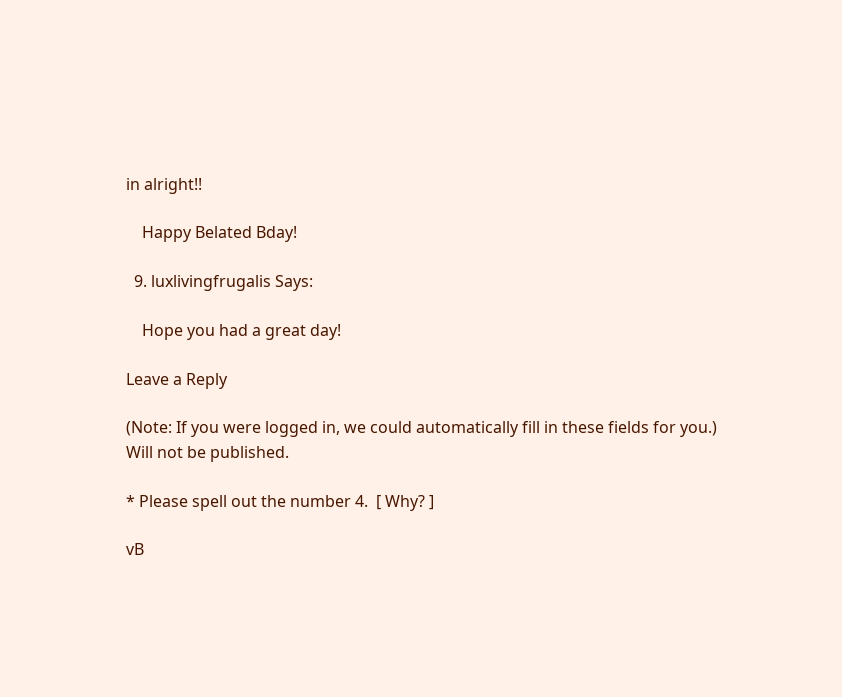in alright!!

    Happy Belated Bday!

  9. luxlivingfrugalis Says:

    Hope you had a great day!

Leave a Reply

(Note: If you were logged in, we could automatically fill in these fields for you.)
Will not be published.

* Please spell out the number 4.  [ Why? ]

vB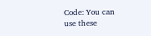Code: You can use these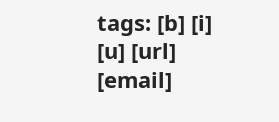tags: [b] [i] [u] [url] [email]